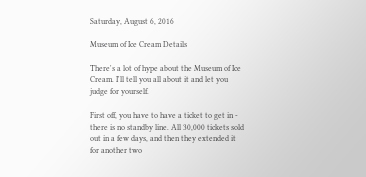Saturday, August 6, 2016

Museum of Ice Cream Details

There's a lot of hype about the Museum of Ice Cream. I'll tell you all about it and let you judge for yourself.

First off, you have to have a ticket to get in - there is no standby line. All 30,000 tickets sold out in a few days, and then they extended it for another two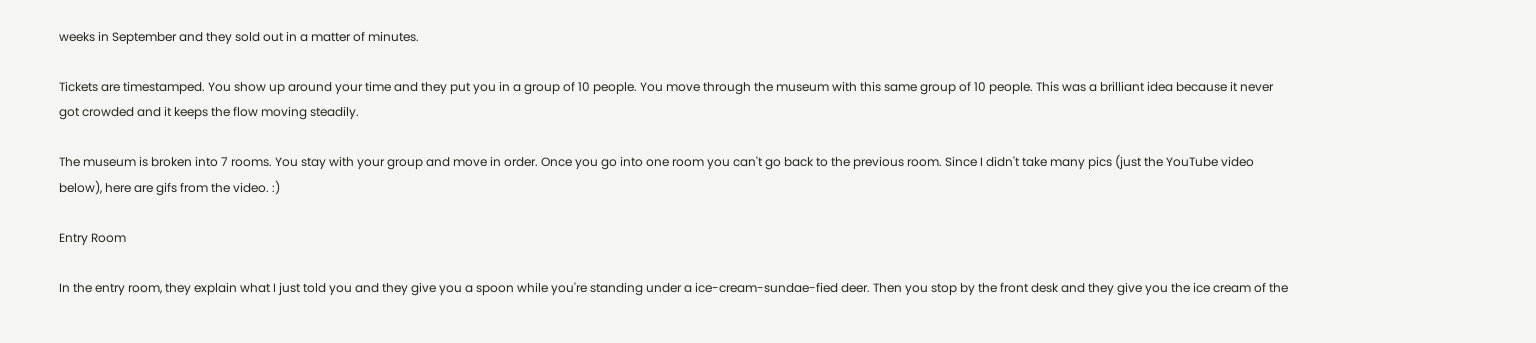weeks in September and they sold out in a matter of minutes.

Tickets are timestamped. You show up around your time and they put you in a group of 10 people. You move through the museum with this same group of 10 people. This was a brilliant idea because it never got crowded and it keeps the flow moving steadily.

The museum is broken into 7 rooms. You stay with your group and move in order. Once you go into one room you can't go back to the previous room. Since I didn't take many pics (just the YouTube video below), here are gifs from the video. :)

Entry Room

In the entry room, they explain what I just told you and they give you a spoon while you're standing under a ice-cream-sundae-fied deer. Then you stop by the front desk and they give you the ice cream of the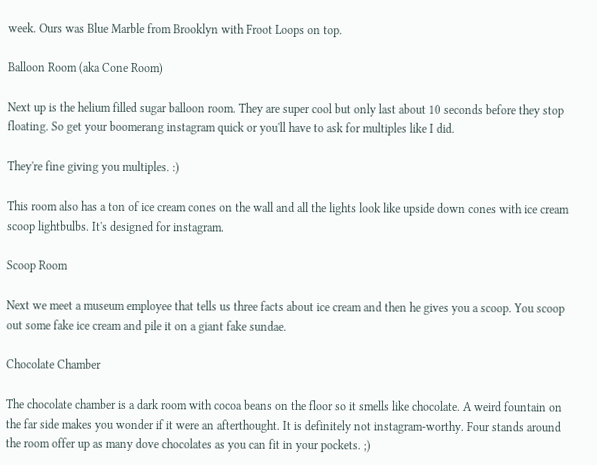week. Ours was Blue Marble from Brooklyn with Froot Loops on top.

Balloon Room (aka Cone Room)

Next up is the helium filled sugar balloon room. They are super cool but only last about 10 seconds before they stop floating. So get your boomerang instagram quick or you'll have to ask for multiples like I did.

They're fine giving you multiples. :)

This room also has a ton of ice cream cones on the wall and all the lights look like upside down cones with ice cream scoop lightbulbs. It's designed for instagram.

Scoop Room

Next we meet a museum employee that tells us three facts about ice cream and then he gives you a scoop. You scoop out some fake ice cream and pile it on a giant fake sundae.

Chocolate Chamber

The chocolate chamber is a dark room with cocoa beans on the floor so it smells like chocolate. A weird fountain on the far side makes you wonder if it were an afterthought. It is definitely not instagram-worthy. Four stands around the room offer up as many dove chocolates as you can fit in your pockets. ;)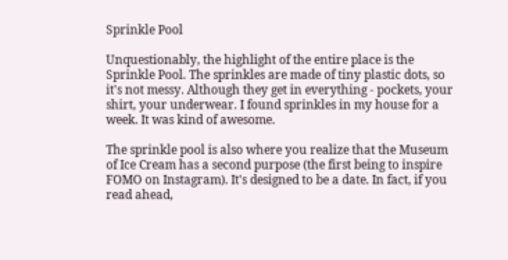Sprinkle Pool

Unquestionably, the highlight of the entire place is the Sprinkle Pool. The sprinkles are made of tiny plastic dots, so it's not messy. Although they get in everything - pockets, your shirt, your underwear. I found sprinkles in my house for a week. It was kind of awesome.

The sprinkle pool is also where you realize that the Museum of Ice Cream has a second purpose (the first being to inspire FOMO on Instagram). It's designed to be a date. In fact, if you read ahead,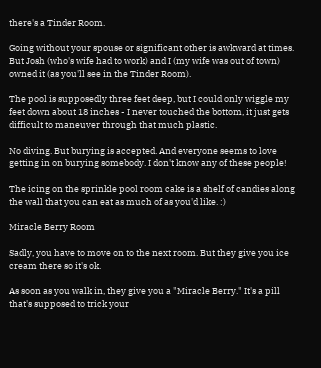there's a Tinder Room.

Going without your spouse or significant other is awkward at times. But Josh (who's wife had to work) and I (my wife was out of town) owned it (as you'll see in the Tinder Room).

The pool is supposedly three feet deep, but I could only wiggle my feet down about 18 inches - I never touched the bottom, it just gets difficult to maneuver through that much plastic.

No diving. But burying is accepted. And everyone seems to love getting in on burying somebody. I don't know any of these people!

The icing on the sprinkle pool room cake is a shelf of candies along the wall that you can eat as much of as you'd like. :)

Miracle Berry Room

Sadly, you have to move on to the next room. But they give you ice cream there so it's ok.

As soon as you walk in, they give you a "Miracle Berry." It's a pill that's supposed to trick your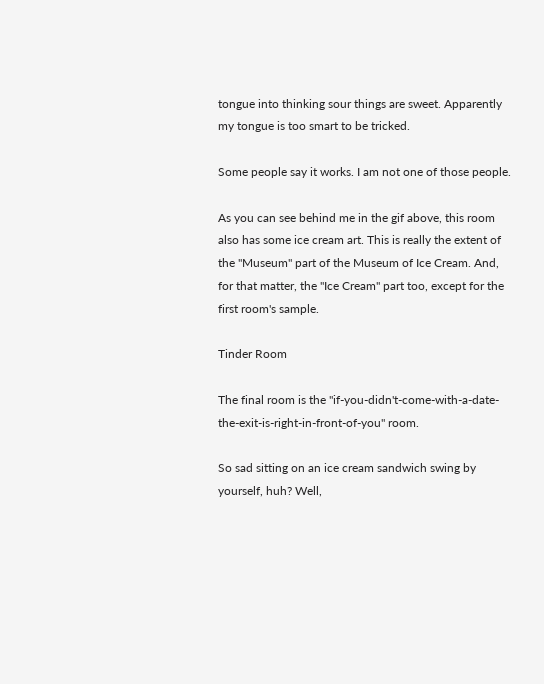tongue into thinking sour things are sweet. Apparently my tongue is too smart to be tricked.

Some people say it works. I am not one of those people.

As you can see behind me in the gif above, this room also has some ice cream art. This is really the extent of the "Museum" part of the Museum of Ice Cream. And, for that matter, the "Ice Cream" part too, except for the first room's sample.

Tinder Room

The final room is the "if-you-didn't-come-with-a-date-the-exit-is-right-in-front-of-you" room.

So sad sitting on an ice cream sandwich swing by yourself, huh? Well,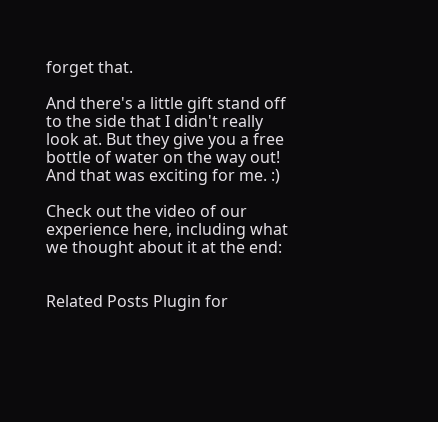forget that.

And there's a little gift stand off to the side that I didn't really look at. But they give you a free bottle of water on the way out! And that was exciting for me. :)

Check out the video of our experience here, including what we thought about it at the end:


Related Posts Plugin for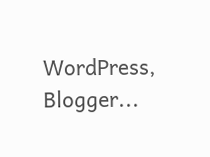WordPress, Blogger...